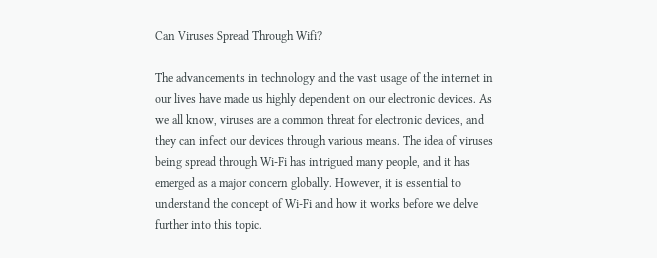Can Viruses Spread Through Wifi?

The advancements in technology and the vast usage of the internet in our lives have made us highly dependent on our electronic devices. As we all know, viruses are a common threat for electronic devices, and they can infect our devices through various means. The idea of viruses being spread through Wi-Fi has intrigued many people, and it has emerged as a major concern globally. However, it is essential to understand the concept of Wi-Fi and how it works before we delve further into this topic.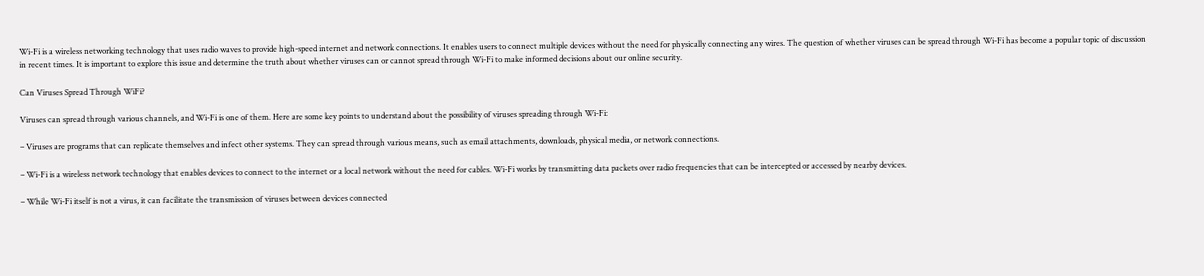Wi-Fi is a wireless networking technology that uses radio waves to provide high-speed internet and network connections. It enables users to connect multiple devices without the need for physically connecting any wires. The question of whether viruses can be spread through Wi-Fi has become a popular topic of discussion in recent times. It is important to explore this issue and determine the truth about whether viruses can or cannot spread through Wi-Fi to make informed decisions about our online security.

Can Viruses Spread Through WiFi?

Viruses can spread through various channels, and Wi-Fi is one of them. Here are some key points to understand about the possibility of viruses spreading through Wi-Fi:

– Viruses are programs that can replicate themselves and infect other systems. They can spread through various means, such as email attachments, downloads, physical media, or network connections.

– Wi-Fi is a wireless network technology that enables devices to connect to the internet or a local network without the need for cables. Wi-Fi works by transmitting data packets over radio frequencies that can be intercepted or accessed by nearby devices.

– While Wi-Fi itself is not a virus, it can facilitate the transmission of viruses between devices connected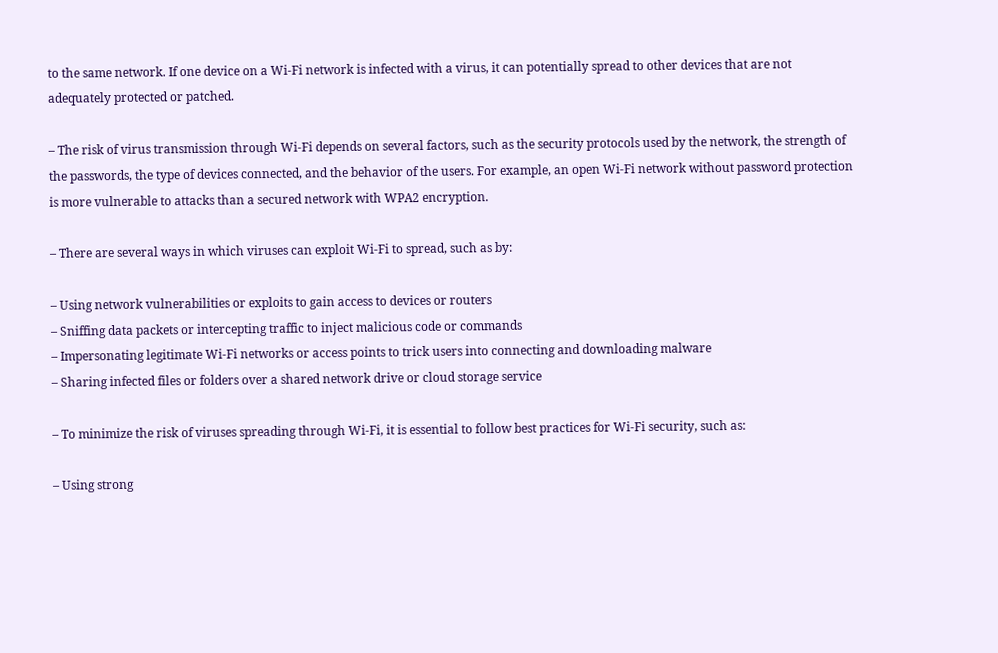to the same network. If one device on a Wi-Fi network is infected with a virus, it can potentially spread to other devices that are not adequately protected or patched.

– The risk of virus transmission through Wi-Fi depends on several factors, such as the security protocols used by the network, the strength of the passwords, the type of devices connected, and the behavior of the users. For example, an open Wi-Fi network without password protection is more vulnerable to attacks than a secured network with WPA2 encryption.

– There are several ways in which viruses can exploit Wi-Fi to spread, such as by:

– Using network vulnerabilities or exploits to gain access to devices or routers
– Sniffing data packets or intercepting traffic to inject malicious code or commands
– Impersonating legitimate Wi-Fi networks or access points to trick users into connecting and downloading malware
– Sharing infected files or folders over a shared network drive or cloud storage service

– To minimize the risk of viruses spreading through Wi-Fi, it is essential to follow best practices for Wi-Fi security, such as:

– Using strong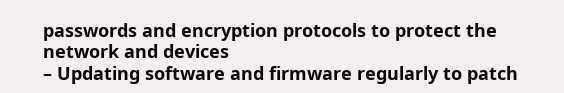passwords and encryption protocols to protect the network and devices
– Updating software and firmware regularly to patch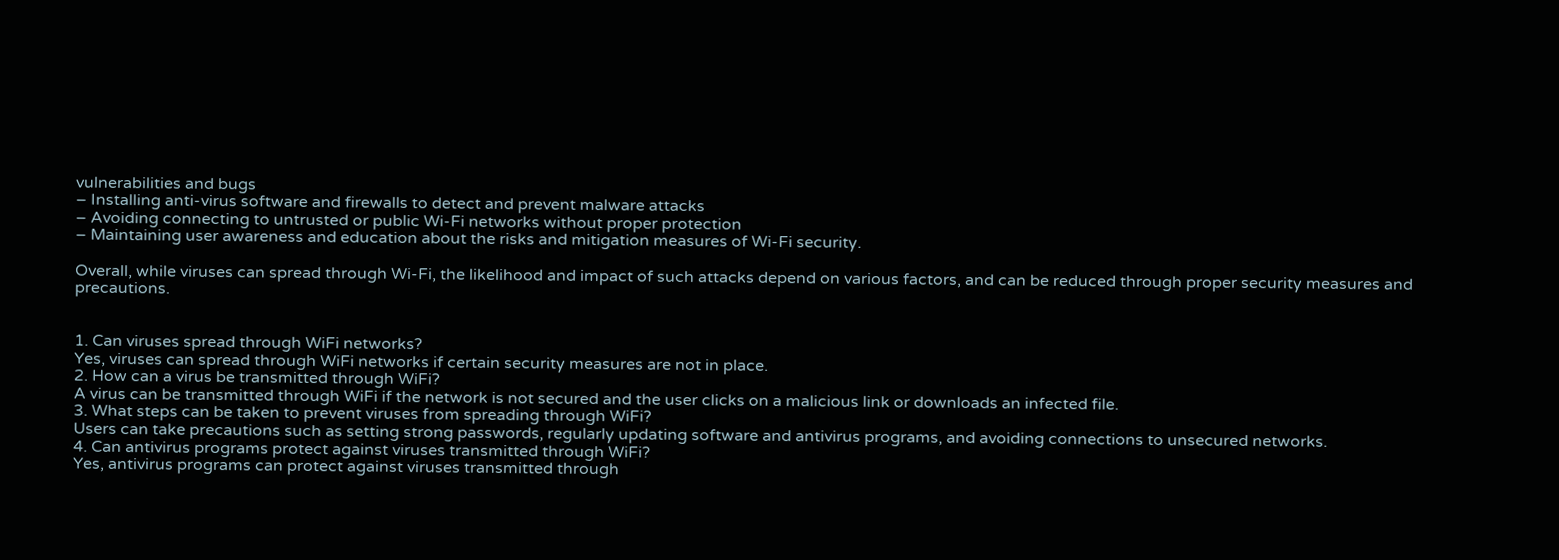vulnerabilities and bugs
– Installing anti-virus software and firewalls to detect and prevent malware attacks
– Avoiding connecting to untrusted or public Wi-Fi networks without proper protection
– Maintaining user awareness and education about the risks and mitigation measures of Wi-Fi security.

Overall, while viruses can spread through Wi-Fi, the likelihood and impact of such attacks depend on various factors, and can be reduced through proper security measures and precautions.


1. Can viruses spread through WiFi networks?
Yes, viruses can spread through WiFi networks if certain security measures are not in place.
2. How can a virus be transmitted through WiFi?
A virus can be transmitted through WiFi if the network is not secured and the user clicks on a malicious link or downloads an infected file.
3. What steps can be taken to prevent viruses from spreading through WiFi?
Users can take precautions such as setting strong passwords, regularly updating software and antivirus programs, and avoiding connections to unsecured networks.
4. Can antivirus programs protect against viruses transmitted through WiFi?
Yes, antivirus programs can protect against viruses transmitted through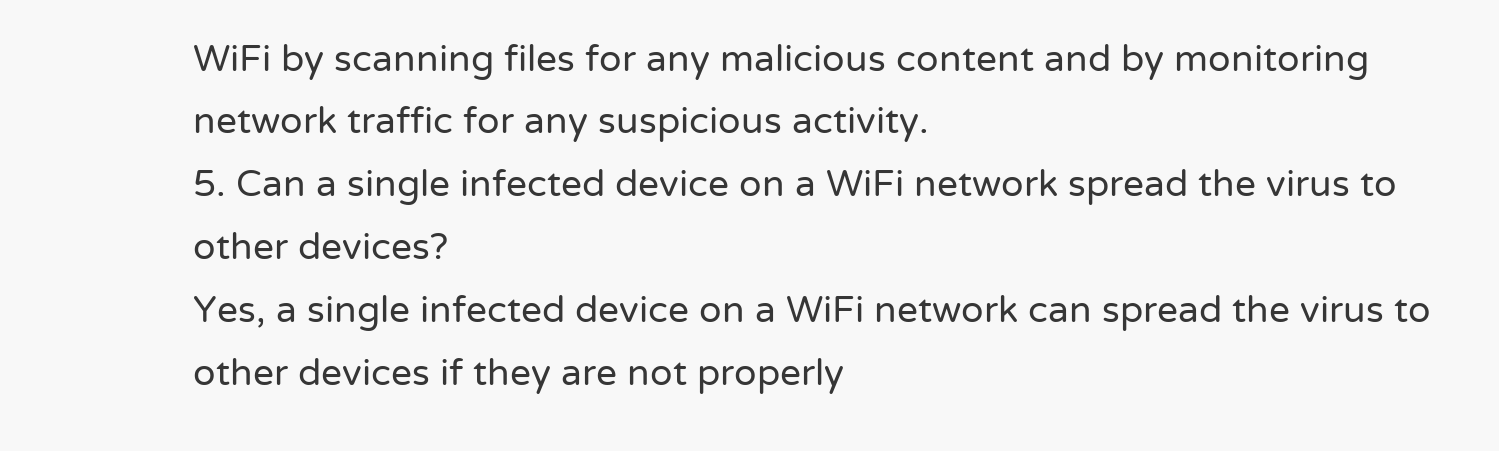WiFi by scanning files for any malicious content and by monitoring network traffic for any suspicious activity.
5. Can a single infected device on a WiFi network spread the virus to other devices?
Yes, a single infected device on a WiFi network can spread the virus to other devices if they are not properly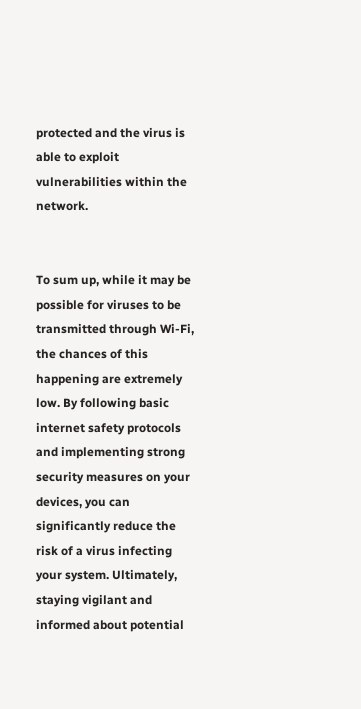protected and the virus is able to exploit vulnerabilities within the network.


To sum up, while it may be possible for viruses to be transmitted through Wi-Fi, the chances of this happening are extremely low. By following basic internet safety protocols and implementing strong security measures on your devices, you can significantly reduce the risk of a virus infecting your system. Ultimately, staying vigilant and informed about potential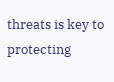threats is key to protecting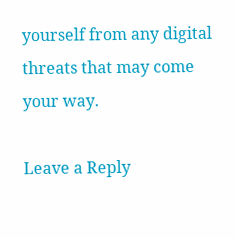yourself from any digital threats that may come your way.

Leave a Reply